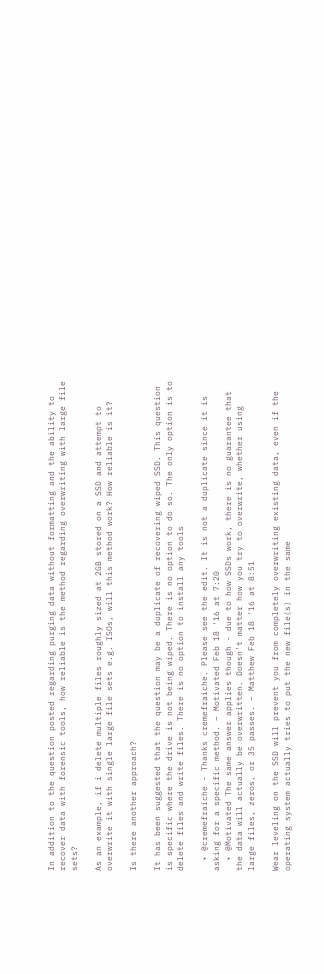In addition to the question posted regarding purging data without formatting and the ability to recover data with forensic tools, how reliable is the method regarding overwriting with large file sets?

As an example, if i delete multiple files roughly sized at 2GB stored on a SSD and attempt to overwrite it with single large file sets e.g. ISOs, will this method work? How reliable is it?

Is there another approach?

It has been suggested that the question may be a duplicate of recovering wiped SSD. This question is specific where the drive is not being wiped. There is no option to do so. The only option is to delete files and write files. There is no option to install any tools

  • @cremefraiche - Thanks cremefraiche. Please see the edit. It is not a duplicate since it is asking for a specific method. – Motivated Feb 18 '16 at 7:20
  • @Motivated The same answer applies though - due to how SSDs work, there is no guarantee that the data will actually be overwritten. Doesn't matter how you try to overwrite, whether using large files, zeros, or 35 passes. – Matthew Feb 18 '16 at 8:51

Wear leveling on the SSD will prevent you from completely overwriting existing data, even if the operating system actually tries to put the new file(s) in the same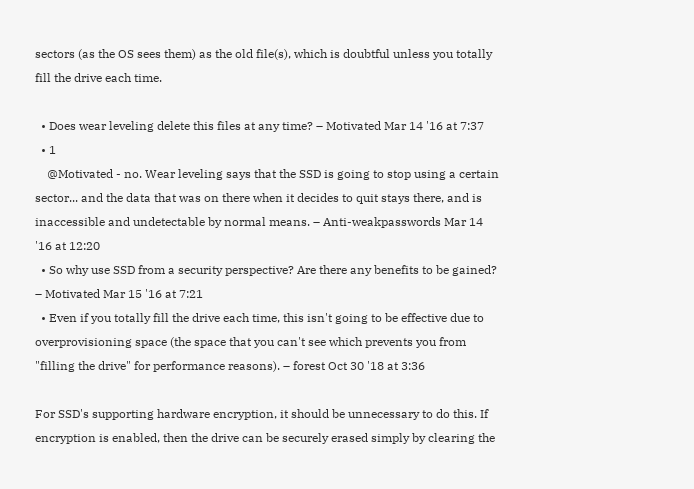sectors (as the OS sees them) as the old file(s), which is doubtful unless you totally fill the drive each time.

  • Does wear leveling delete this files at any time? – Motivated Mar 14 '16 at 7:37
  • 1
    @Motivated - no. Wear leveling says that the SSD is going to stop using a certain sector... and the data that was on there when it decides to quit stays there, and is inaccessible and undetectable by normal means. – Anti-weakpasswords Mar 14 '16 at 12:20
  • So why use SSD from a security perspective? Are there any benefits to be gained? – Motivated Mar 15 '16 at 7:21
  • Even if you totally fill the drive each time, this isn't going to be effective due to overprovisioning space (the space that you can't see which prevents you from "filling the drive" for performance reasons). – forest Oct 30 '18 at 3:36

For SSD's supporting hardware encryption, it should be unnecessary to do this. If encryption is enabled, then the drive can be securely erased simply by clearing the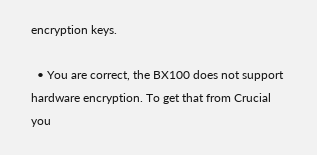encryption keys.

  • You are correct, the BX100 does not support hardware encryption. To get that from Crucial you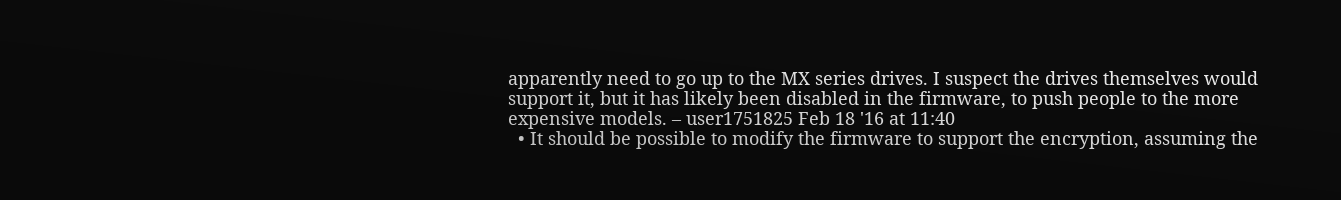apparently need to go up to the MX series drives. I suspect the drives themselves would support it, but it has likely been disabled in the firmware, to push people to the more expensive models. – user1751825 Feb 18 '16 at 11:40
  • It should be possible to modify the firmware to support the encryption, assuming the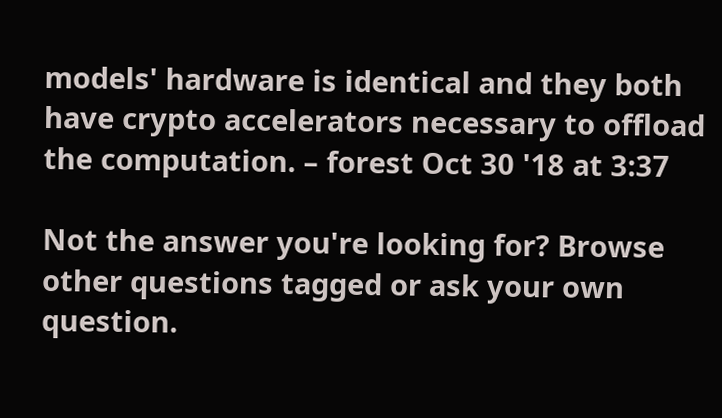models' hardware is identical and they both have crypto accelerators necessary to offload the computation. – forest Oct 30 '18 at 3:37

Not the answer you're looking for? Browse other questions tagged or ask your own question.